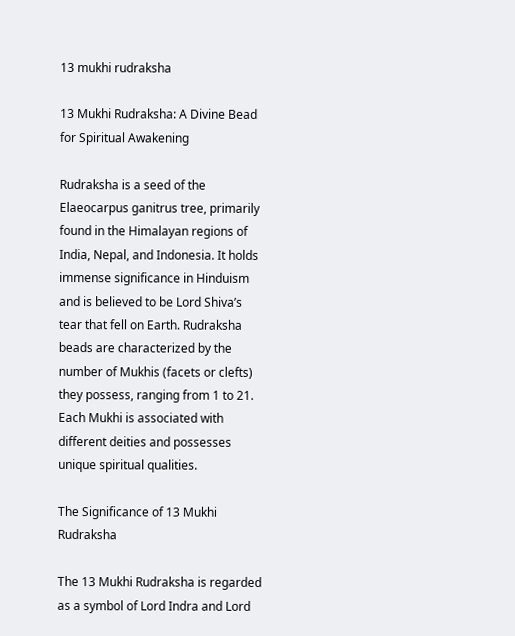13 mukhi rudraksha

13 Mukhi Rudraksha: A Divine Bead for Spiritual Awakening

Rudraksha is a seed of the Elaeocarpus ganitrus tree, primarily found in the Himalayan regions of India, Nepal, and Indonesia. It holds immense significance in Hinduism and is believed to be Lord Shiva’s tear that fell on Earth. Rudraksha beads are characterized by the number of Mukhis (facets or clefts) they possess, ranging from 1 to 21. Each Mukhi is associated with different deities and possesses unique spiritual qualities.

The Significance of 13 Mukhi Rudraksha

The 13 Mukhi Rudraksha is regarded as a symbol of Lord Indra and Lord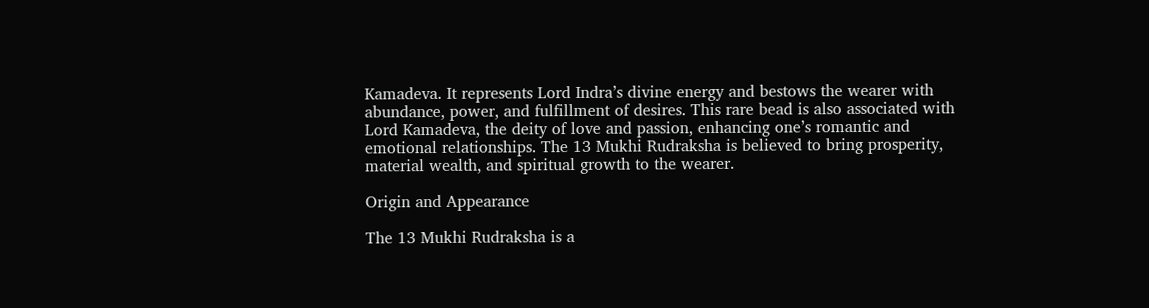Kamadeva. It represents Lord Indra’s divine energy and bestows the wearer with abundance, power, and fulfillment of desires. This rare bead is also associated with Lord Kamadeva, the deity of love and passion, enhancing one’s romantic and emotional relationships. The 13 Mukhi Rudraksha is believed to bring prosperity, material wealth, and spiritual growth to the wearer.

Origin and Appearance

The 13 Mukhi Rudraksha is a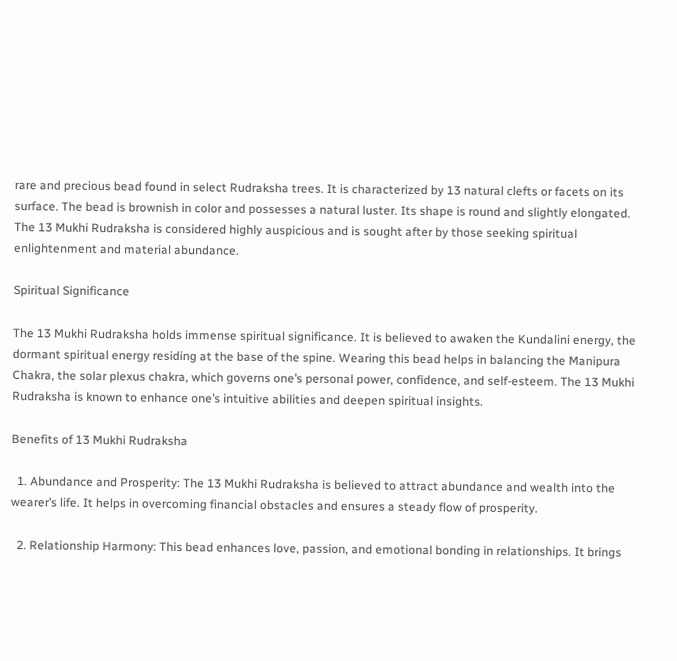rare and precious bead found in select Rudraksha trees. It is characterized by 13 natural clefts or facets on its surface. The bead is brownish in color and possesses a natural luster. Its shape is round and slightly elongated. The 13 Mukhi Rudraksha is considered highly auspicious and is sought after by those seeking spiritual enlightenment and material abundance.

Spiritual Significance

The 13 Mukhi Rudraksha holds immense spiritual significance. It is believed to awaken the Kundalini energy, the dormant spiritual energy residing at the base of the spine. Wearing this bead helps in balancing the Manipura Chakra, the solar plexus chakra, which governs one’s personal power, confidence, and self-esteem. The 13 Mukhi Rudraksha is known to enhance one’s intuitive abilities and deepen spiritual insights.

Benefits of 13 Mukhi Rudraksha

  1. Abundance and Prosperity: The 13 Mukhi Rudraksha is believed to attract abundance and wealth into the wearer’s life. It helps in overcoming financial obstacles and ensures a steady flow of prosperity.

  2. Relationship Harmony: This bead enhances love, passion, and emotional bonding in relationships. It brings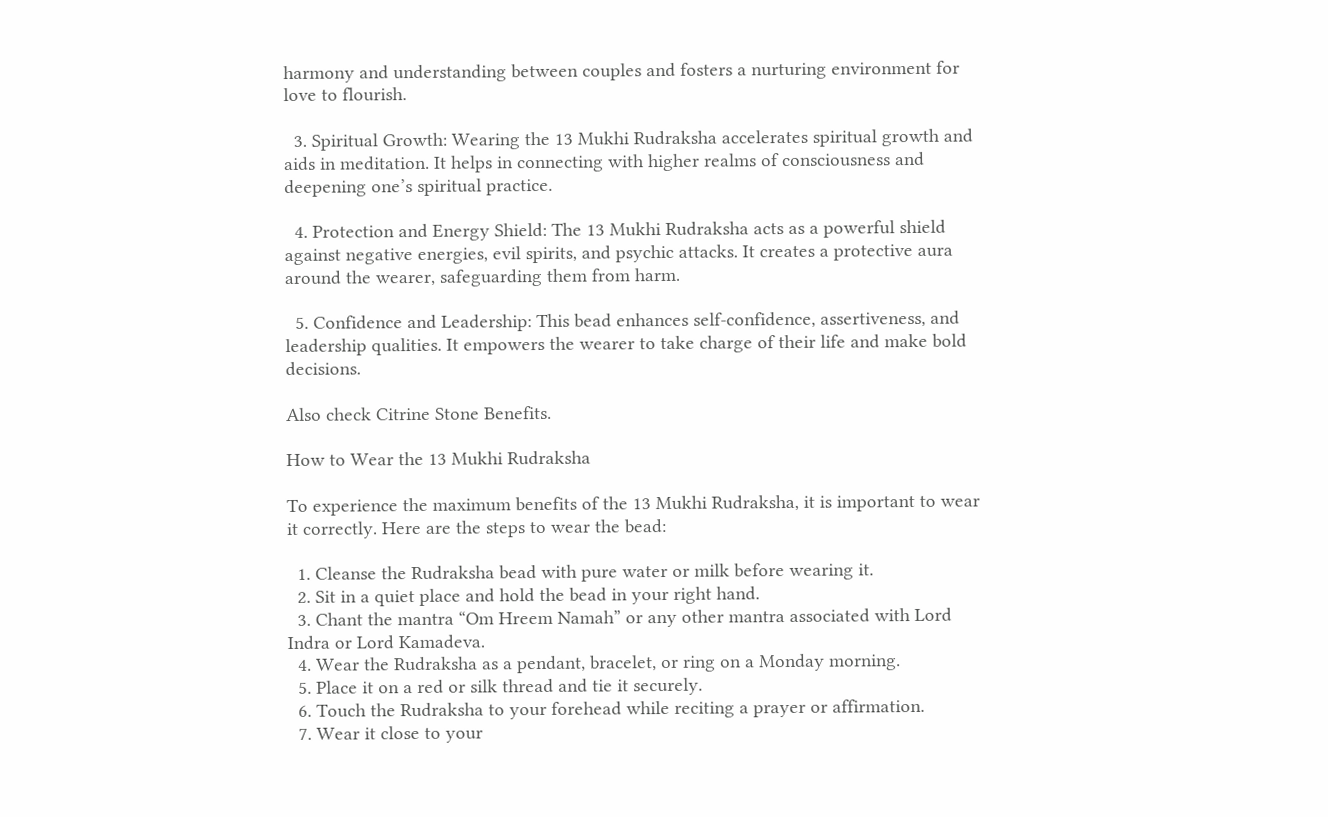harmony and understanding between couples and fosters a nurturing environment for love to flourish.

  3. Spiritual Growth: Wearing the 13 Mukhi Rudraksha accelerates spiritual growth and aids in meditation. It helps in connecting with higher realms of consciousness and deepening one’s spiritual practice.

  4. Protection and Energy Shield: The 13 Mukhi Rudraksha acts as a powerful shield against negative energies, evil spirits, and psychic attacks. It creates a protective aura around the wearer, safeguarding them from harm.

  5. Confidence and Leadership: This bead enhances self-confidence, assertiveness, and leadership qualities. It empowers the wearer to take charge of their life and make bold decisions.

Also check Citrine Stone Benefits.

How to Wear the 13 Mukhi Rudraksha

To experience the maximum benefits of the 13 Mukhi Rudraksha, it is important to wear it correctly. Here are the steps to wear the bead:

  1. Cleanse the Rudraksha bead with pure water or milk before wearing it.
  2. Sit in a quiet place and hold the bead in your right hand.
  3. Chant the mantra “Om Hreem Namah” or any other mantra associated with Lord Indra or Lord Kamadeva.
  4. Wear the Rudraksha as a pendant, bracelet, or ring on a Monday morning.
  5. Place it on a red or silk thread and tie it securely.
  6. Touch the Rudraksha to your forehead while reciting a prayer or affirmation.
  7. Wear it close to your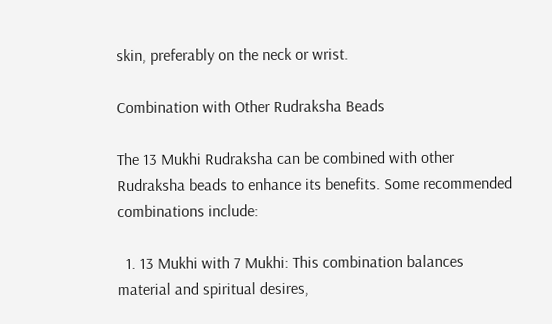skin, preferably on the neck or wrist.

Combination with Other Rudraksha Beads

The 13 Mukhi Rudraksha can be combined with other Rudraksha beads to enhance its benefits. Some recommended combinations include:

  1. 13 Mukhi with 7 Mukhi: This combination balances material and spiritual desires,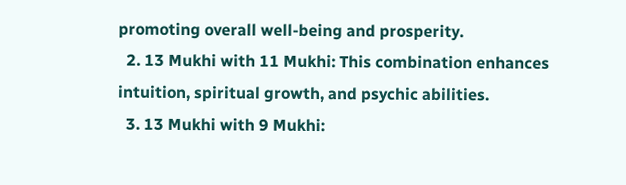promoting overall well-being and prosperity.
  2. 13 Mukhi with 11 Mukhi: This combination enhances intuition, spiritual growth, and psychic abilities.
  3. 13 Mukhi with 9 Mukhi: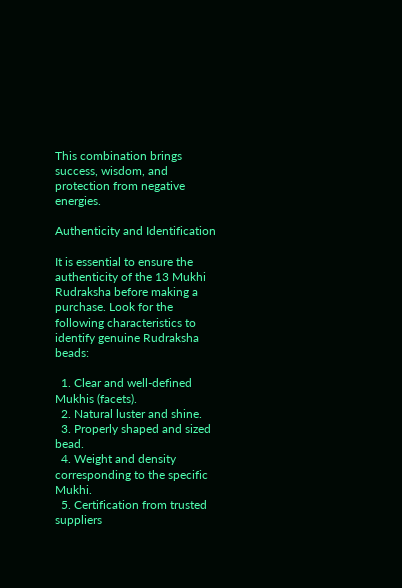This combination brings success, wisdom, and protection from negative energies.

Authenticity and Identification

It is essential to ensure the authenticity of the 13 Mukhi Rudraksha before making a purchase. Look for the following characteristics to identify genuine Rudraksha beads:

  1. Clear and well-defined Mukhis (facets).
  2. Natural luster and shine.
  3. Properly shaped and sized bead.
  4. Weight and density corresponding to the specific Mukhi.
  5. Certification from trusted suppliers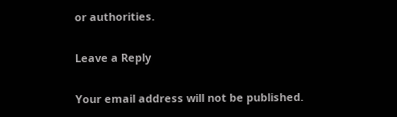or authorities.

Leave a Reply

Your email address will not be published.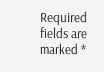Required fields are marked *